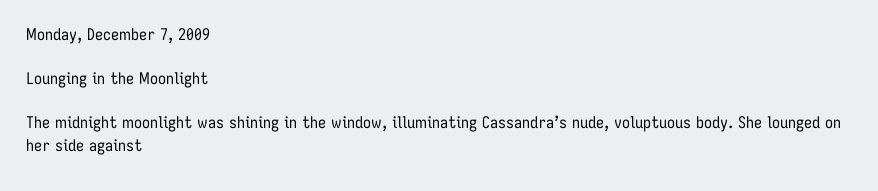Monday, December 7, 2009

Lounging in the Moonlight

The midnight moonlight was shining in the window, illuminating Cassandra’s nude, voluptuous body. She lounged on her side against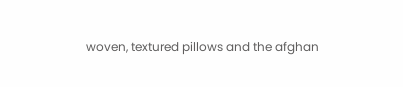woven, textured pillows and the afghan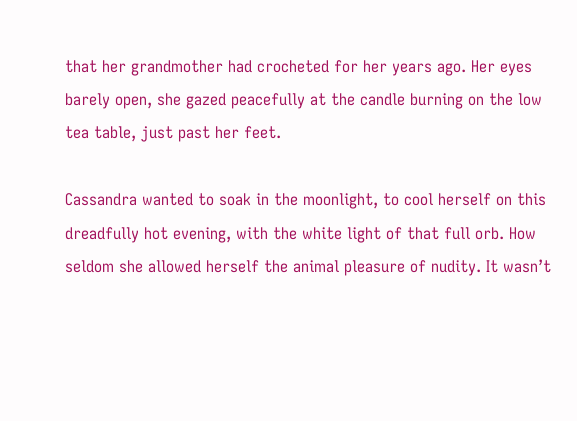that her grandmother had crocheted for her years ago. Her eyes barely open, she gazed peacefully at the candle burning on the low tea table, just past her feet.

Cassandra wanted to soak in the moonlight, to cool herself on this dreadfully hot evening, with the white light of that full orb. How seldom she allowed herself the animal pleasure of nudity. It wasn’t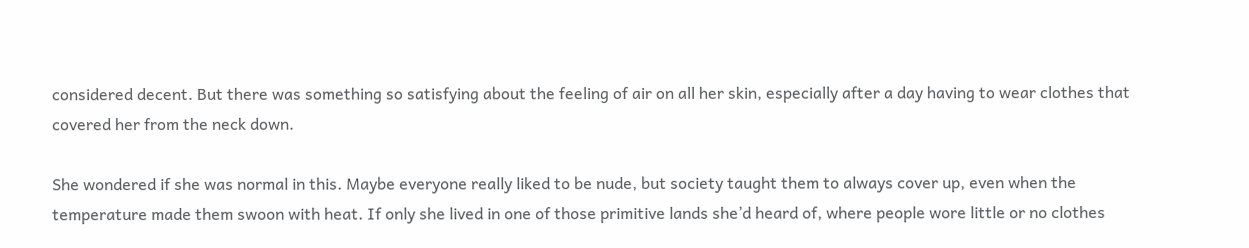considered decent. But there was something so satisfying about the feeling of air on all her skin, especially after a day having to wear clothes that covered her from the neck down.

She wondered if she was normal in this. Maybe everyone really liked to be nude, but society taught them to always cover up, even when the temperature made them swoon with heat. If only she lived in one of those primitive lands she’d heard of, where people wore little or no clothes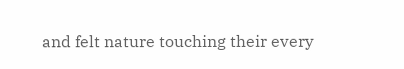and felt nature touching their every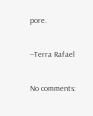pore.

--Terra Rafael

No comments: